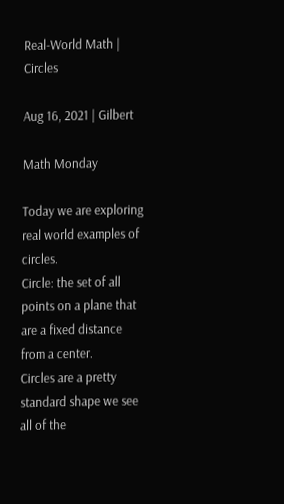Real-World Math | Circles

Aug 16, 2021 | Gilbert

Math Monday

Today we are exploring real world examples of circles.
Circle: the set of all points on a plane that are a fixed distance from a center.
Circles are a pretty standard shape we see all of the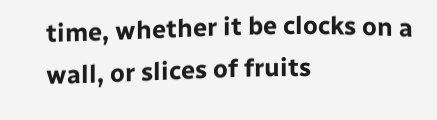time, whether it be clocks on a wall, or slices of fruits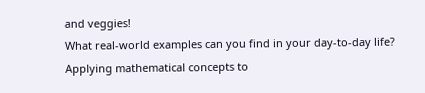and veggies!
What real-world examples can you find in your day-to-day life?
Applying mathematical concepts to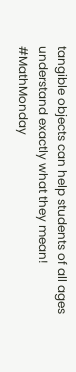tangible objects can help students of all ages understand exactly what they mean!
#MathMonday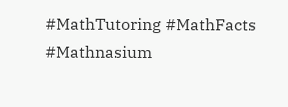#MathTutoring #MathFacts #Mathnasium